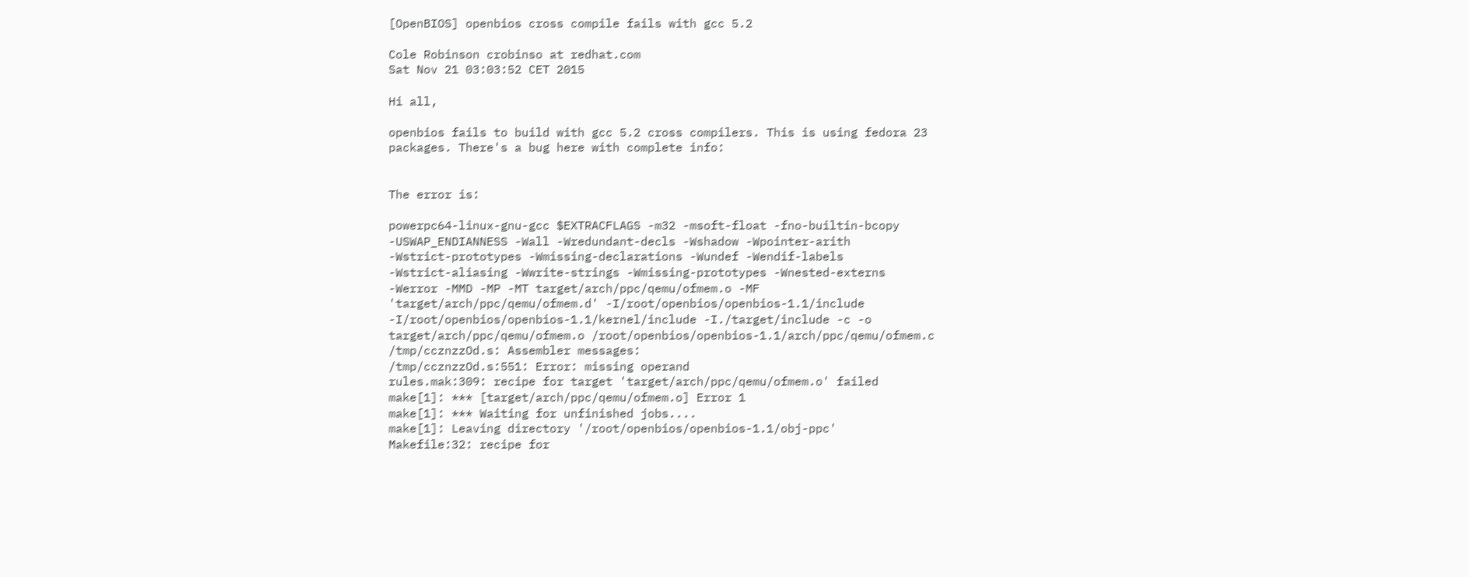[OpenBIOS] openbios cross compile fails with gcc 5.2

Cole Robinson crobinso at redhat.com
Sat Nov 21 03:03:52 CET 2015

Hi all,

openbios fails to build with gcc 5.2 cross compilers. This is using fedora 23
packages. There's a bug here with complete info:


The error is:

powerpc64-linux-gnu-gcc $EXTRACFLAGS -m32 -msoft-float -fno-builtin-bcopy
-USWAP_ENDIANNESS -Wall -Wredundant-decls -Wshadow -Wpointer-arith
-Wstrict-prototypes -Wmissing-declarations -Wundef -Wendif-labels
-Wstrict-aliasing -Wwrite-strings -Wmissing-prototypes -Wnested-externs
-Werror -MMD -MP -MT target/arch/ppc/qemu/ofmem.o -MF
'target/arch/ppc/qemu/ofmem.d' -I/root/openbios/openbios-1.1/include
-I/root/openbios/openbios-1.1/kernel/include -I./target/include -c -o
target/arch/ppc/qemu/ofmem.o /root/openbios/openbios-1.1/arch/ppc/qemu/ofmem.c
/tmp/ccznzzOd.s: Assembler messages:
/tmp/ccznzzOd.s:551: Error: missing operand
rules.mak:309: recipe for target 'target/arch/ppc/qemu/ofmem.o' failed
make[1]: *** [target/arch/ppc/qemu/ofmem.o] Error 1
make[1]: *** Waiting for unfinished jobs....
make[1]: Leaving directory '/root/openbios/openbios-1.1/obj-ppc'
Makefile:32: recipe for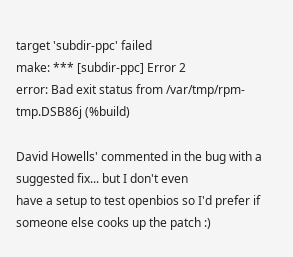target 'subdir-ppc' failed
make: *** [subdir-ppc] Error 2
error: Bad exit status from /var/tmp/rpm-tmp.DSB86j (%build)

David Howells' commented in the bug with a suggested fix... but I don't even
have a setup to test openbios so I'd prefer if someone else cooks up the patch :)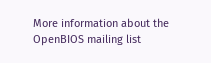More information about the OpenBIOS mailing list